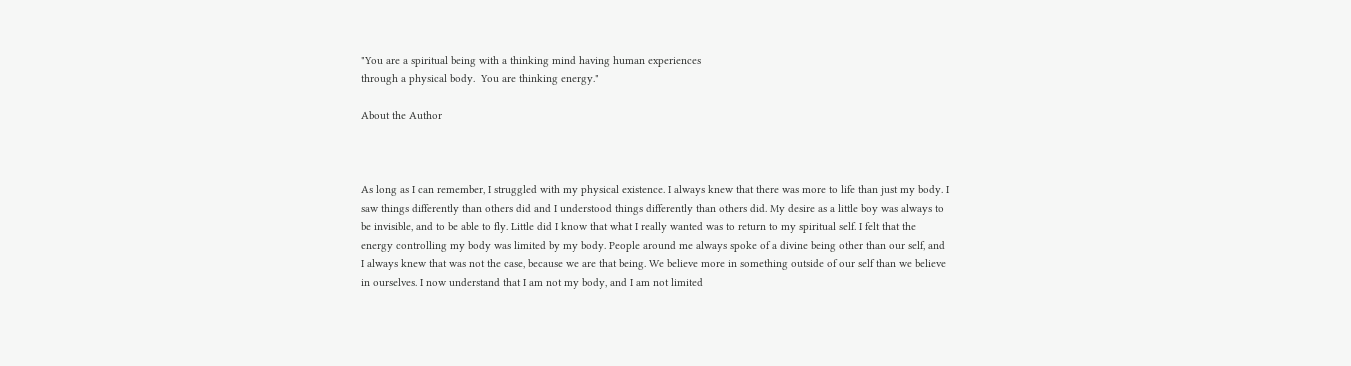"You are a spiritual being with a thinking mind having human experiences
through a physical body.  You are thinking energy."

About the Author



As long as I can remember, I struggled with my physical existence. I always knew that there was more to life than just my body. I saw things differently than others did and I understood things differently than others did. My desire as a little boy was always to be invisible, and to be able to fly. Little did I know that what I really wanted was to return to my spiritual self. I felt that the energy controlling my body was limited by my body. People around me always spoke of a divine being other than our self, and I always knew that was not the case, because we are that being. We believe more in something outside of our self than we believe in ourselves. I now understand that I am not my body, and I am not limited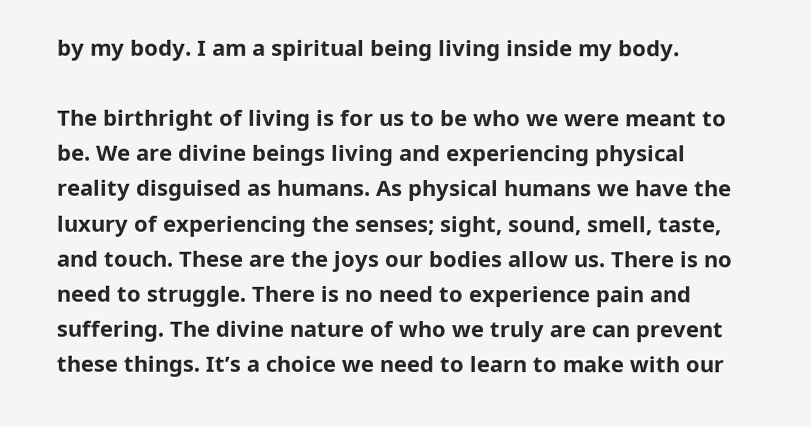by my body. I am a spiritual being living inside my body.

The birthright of living is for us to be who we were meant to be. We are divine beings living and experiencing physical reality disguised as humans. As physical humans we have the luxury of experiencing the senses; sight, sound, smell, taste, and touch. These are the joys our bodies allow us. There is no need to struggle. There is no need to experience pain and suffering. The divine nature of who we truly are can prevent these things. It’s a choice we need to learn to make with our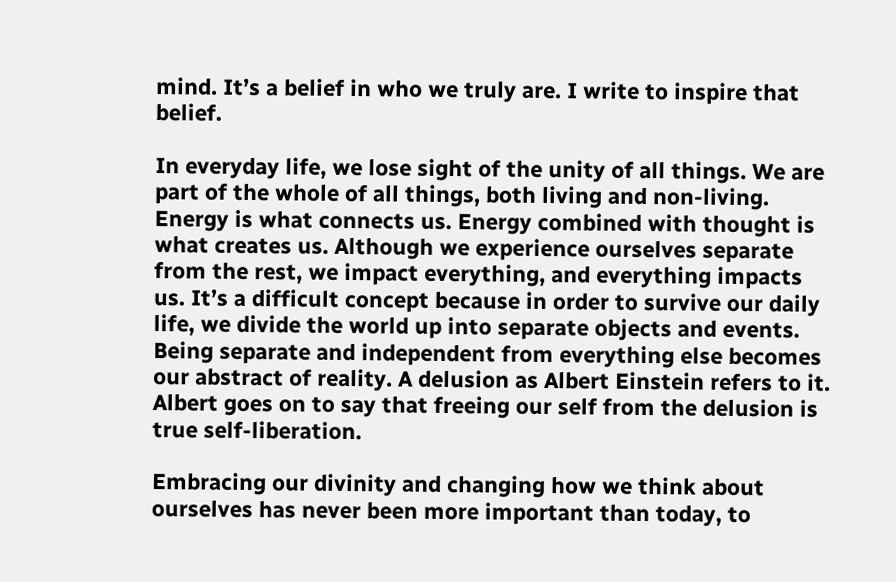mind. It’s a belief in who we truly are. I write to inspire that belief.

In everyday life, we lose sight of the unity of all things. We are part of the whole of all things, both living and non-living. Energy is what connects us. Energy combined with thought is what creates us. Although we experience ourselves separate from the rest, we impact everything, and everything impacts us. It’s a difficult concept because in order to survive our daily life, we divide the world up into separate objects and events. Being separate and independent from everything else becomes our abstract of reality. A delusion as Albert Einstein refers to it. Albert goes on to say that freeing our self from the delusion is true self-liberation.

Embracing our divinity and changing how we think about ourselves has never been more important than today, to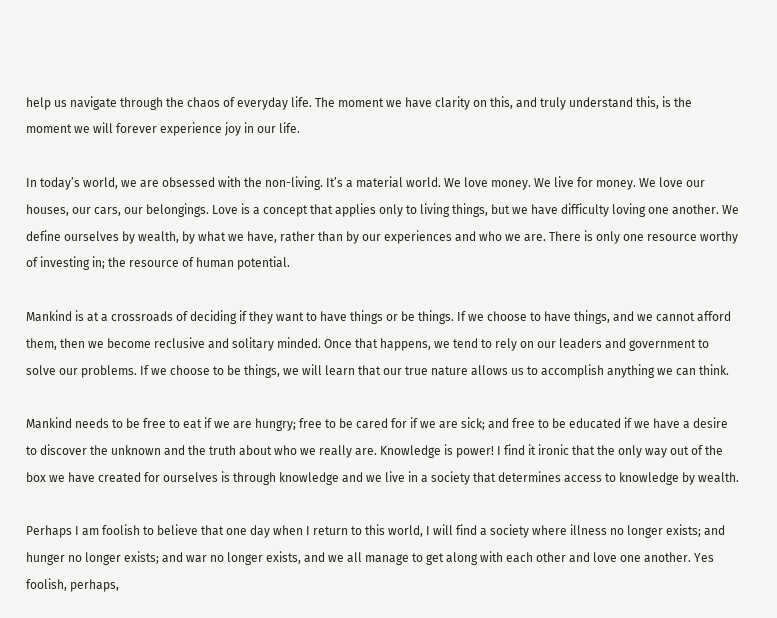help us navigate through the chaos of everyday life. The moment we have clarity on this, and truly understand this, is the moment we will forever experience joy in our life.

In today’s world, we are obsessed with the non-living. It’s a material world. We love money. We live for money. We love our houses, our cars, our belongings. Love is a concept that applies only to living things, but we have difficulty loving one another. We define ourselves by wealth, by what we have, rather than by our experiences and who we are. There is only one resource worthy of investing in; the resource of human potential.

Mankind is at a crossroads of deciding if they want to have things or be things. If we choose to have things, and we cannot afford them, then we become reclusive and solitary minded. Once that happens, we tend to rely on our leaders and government to solve our problems. If we choose to be things, we will learn that our true nature allows us to accomplish anything we can think.

Mankind needs to be free to eat if we are hungry; free to be cared for if we are sick; and free to be educated if we have a desire to discover the unknown and the truth about who we really are. Knowledge is power! I find it ironic that the only way out of the box we have created for ourselves is through knowledge and we live in a society that determines access to knowledge by wealth.

Perhaps I am foolish to believe that one day when I return to this world, I will find a society where illness no longer exists; and hunger no longer exists; and war no longer exists, and we all manage to get along with each other and love one another. Yes foolish, perhaps,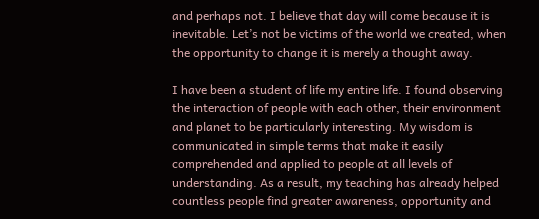and perhaps not. I believe that day will come because it is inevitable. Let’s not be victims of the world we created, when the opportunity to change it is merely a thought away.

I have been a student of life my entire life. I found observing the interaction of people with each other, their environment and planet to be particularly interesting. My wisdom is communicated in simple terms that make it easily comprehended and applied to people at all levels of understanding. As a result, my teaching has already helped countless people find greater awareness, opportunity and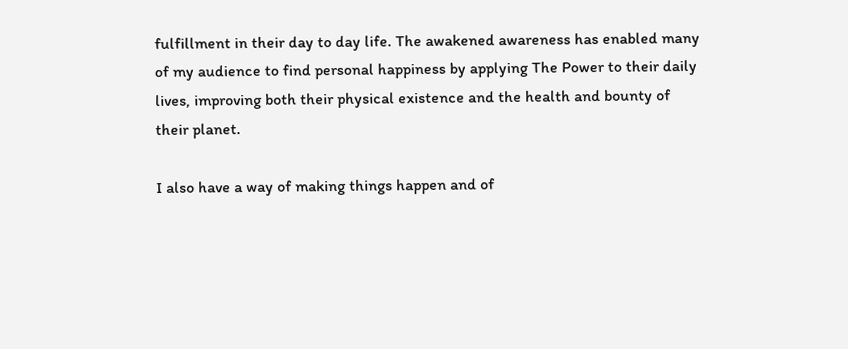fulfillment in their day to day life. The awakened awareness has enabled many of my audience to find personal happiness by applying The Power to their daily lives, improving both their physical existence and the health and bounty of their planet.

I also have a way of making things happen and of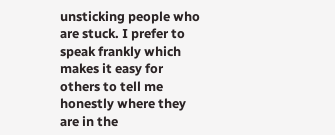unsticking people who are stuck. I prefer to speak frankly which makes it easy for others to tell me honestly where they are in the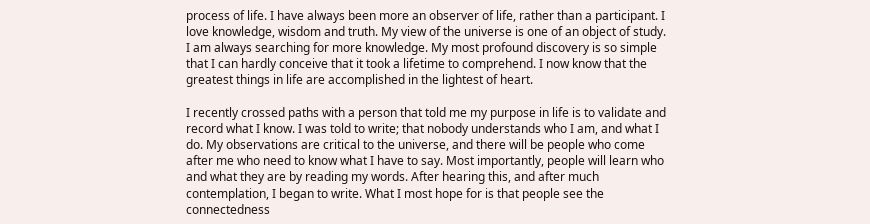process of life. I have always been more an observer of life, rather than a participant. I love knowledge, wisdom and truth. My view of the universe is one of an object of study. I am always searching for more knowledge. My most profound discovery is so simple that I can hardly conceive that it took a lifetime to comprehend. I now know that the greatest things in life are accomplished in the lightest of heart.

I recently crossed paths with a person that told me my purpose in life is to validate and record what I know. I was told to write; that nobody understands who I am, and what I do. My observations are critical to the universe, and there will be people who come after me who need to know what I have to say. Most importantly, people will learn who and what they are by reading my words. After hearing this, and after much contemplation, I began to write. What I most hope for is that people see the connectedness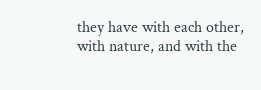they have with each other, with nature, and with the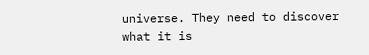universe. They need to discover what it is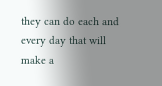they can do each and every day that will make a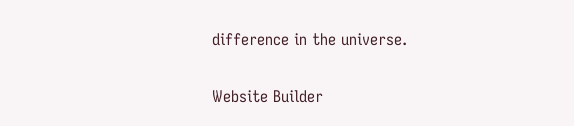difference in the universe.


Website Builder